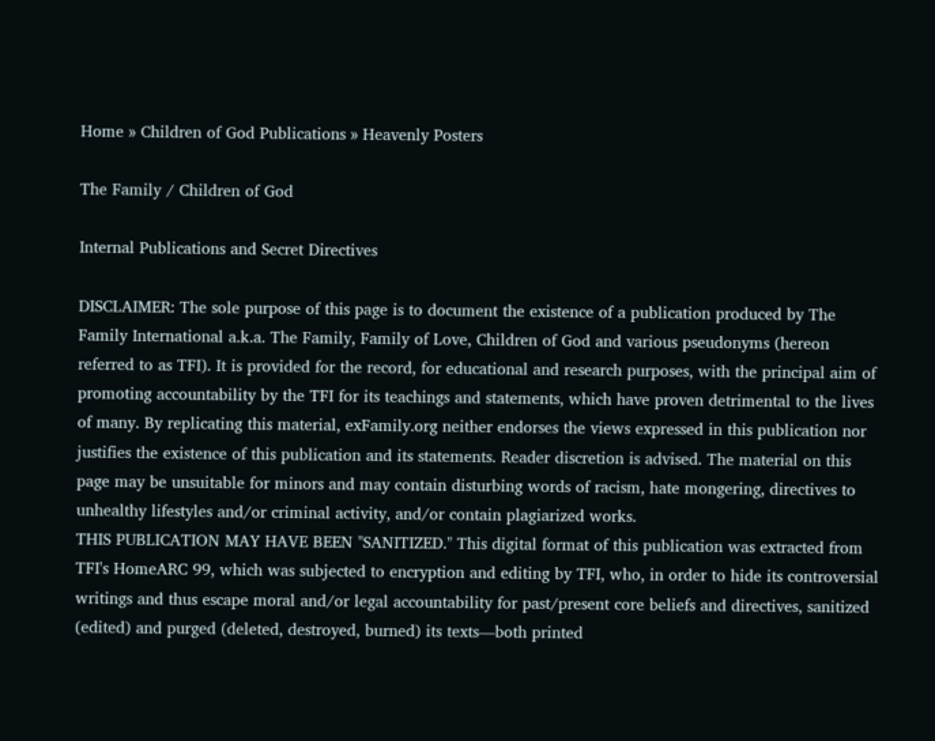Home » Children of God Publications » Heavenly Posters

The Family / Children of God

Internal Publications and Secret Directives

DISCLAIMER: The sole purpose of this page is to document the existence of a publication produced by The Family International a.k.a. The Family, Family of Love, Children of God and various pseudonyms (hereon referred to as TFI). It is provided for the record, for educational and research purposes, with the principal aim of promoting accountability by the TFI for its teachings and statements, which have proven detrimental to the lives of many. By replicating this material, exFamily.org neither endorses the views expressed in this publication nor justifies the existence of this publication and its statements. Reader discretion is advised. The material on this page may be unsuitable for minors and may contain disturbing words of racism, hate mongering, directives to unhealthy lifestyles and/or criminal activity, and/or contain plagiarized works.
THIS PUBLICATION MAY HAVE BEEN "SANITIZED." This digital format of this publication was extracted from TFI's HomeARC 99, which was subjected to encryption and editing by TFI, who, in order to hide its controversial writings and thus escape moral and/or legal accountability for past/present core beliefs and directives, sanitized (edited) and purged (deleted, destroyed, burned) its texts—both printed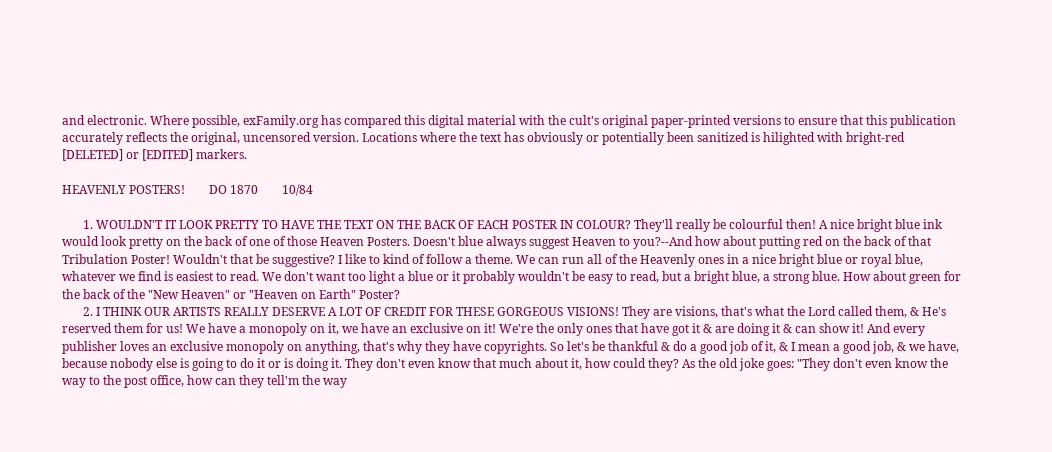and electronic. Where possible, exFamily.org has compared this digital material with the cult's original paper-printed versions to ensure that this publication accurately reflects the original, uncensored version. Locations where the text has obviously or potentially been sanitized is hilighted with bright-red [DELETED] or [EDITED] markers.

HEAVENLY POSTERS!        DO 1870        10/84

       1. WOULDN'T IT LOOK PRETTY TO HAVE THE TEXT ON THE BACK OF EACH POSTER IN COLOUR? They'll really be colourful then! A nice bright blue ink would look pretty on the back of one of those Heaven Posters. Doesn't blue always suggest Heaven to you?--And how about putting red on the back of that Tribulation Poster! Wouldn't that be suggestive? I like to kind of follow a theme. We can run all of the Heavenly ones in a nice bright blue or royal blue, whatever we find is easiest to read. We don't want too light a blue or it probably wouldn't be easy to read, but a bright blue, a strong blue. How about green for the back of the "New Heaven" or "Heaven on Earth" Poster?
       2. I THINK OUR ARTISTS REALLY DESERVE A LOT OF CREDIT FOR THESE GORGEOUS VISIONS! They are visions, that's what the Lord called them, & He's reserved them for us! We have a monopoly on it, we have an exclusive on it! We're the only ones that have got it & are doing it & can show it! And every publisher loves an exclusive monopoly on anything, that's why they have copyrights. So let's be thankful & do a good job of it, & I mean a good job, & we have, because nobody else is going to do it or is doing it. They don't even know that much about it, how could they? As the old joke goes: "They don't even know the way to the post office, how can they tell'm the way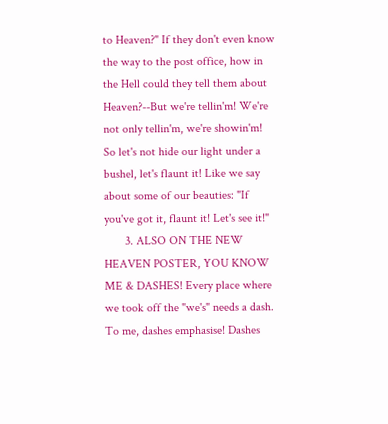to Heaven?" If they don't even know the way to the post office, how in the Hell could they tell them about Heaven?--But we're tellin'm! We're not only tellin'm, we're showin'm! So let's not hide our light under a bushel, let's flaunt it! Like we say about some of our beauties: "If you've got it, flaunt it! Let's see it!"
       3. ALSO ON THE NEW HEAVEN POSTER, YOU KNOW ME & DASHES! Every place where we took off the "we's" needs a dash. To me, dashes emphasise! Dashes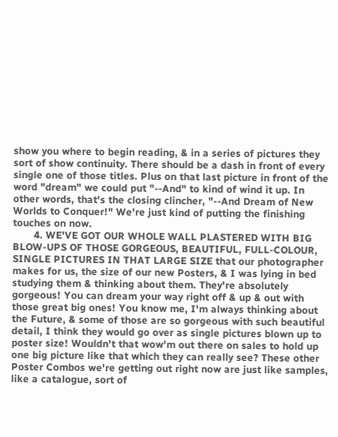show you where to begin reading, & in a series of pictures they sort of show continuity. There should be a dash in front of every single one of those titles. Plus on that last picture in front of the word "dream" we could put "--And" to kind of wind it up. In other words, that's the closing clincher, "--And Dream of New Worlds to Conquer!" We're just kind of putting the finishing touches on now.
       4. WE'VE GOT OUR WHOLE WALL PLASTERED WITH BIG BLOW-UPS OF THOSE GORGEOUS, BEAUTIFUL, FULL-COLOUR, SINGLE PICTURES IN THAT LARGE SIZE that our photographer makes for us, the size of our new Posters, & I was lying in bed studying them & thinking about them. They're absolutely gorgeous! You can dream your way right off & up & out with those great big ones! You know me, I'm always thinking about the Future, & some of those are so gorgeous with such beautiful detail, I think they would go over as single pictures blown up to poster size! Wouldn't that wow'm out there on sales to hold up one big picture like that which they can really see? These other Poster Combos we're getting out right now are just like samples, like a catalogue, sort of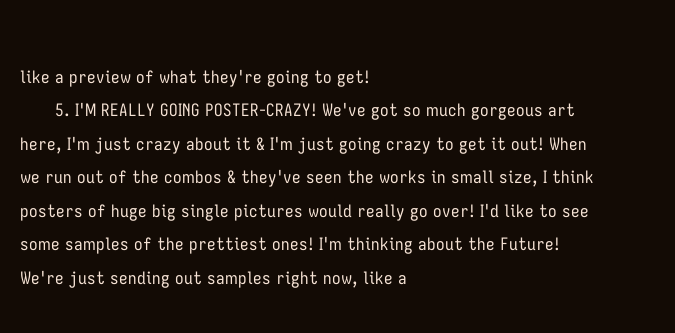like a preview of what they're going to get!
       5. I'M REALLY GOING POSTER-CRAZY! We've got so much gorgeous art here, I'm just crazy about it & I'm just going crazy to get it out! When we run out of the combos & they've seen the works in small size, I think posters of huge big single pictures would really go over! I'd like to see some samples of the prettiest ones! I'm thinking about the Future! We're just sending out samples right now, like a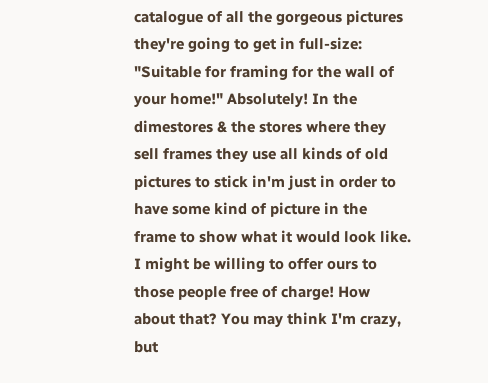catalogue of all the gorgeous pictures they're going to get in full-size: "Suitable for framing for the wall of your home!" Absolutely! In the dimestores & the stores where they sell frames they use all kinds of old pictures to stick in'm just in order to have some kind of picture in the frame to show what it would look like. I might be willing to offer ours to those people free of charge! How about that? You may think I'm crazy, but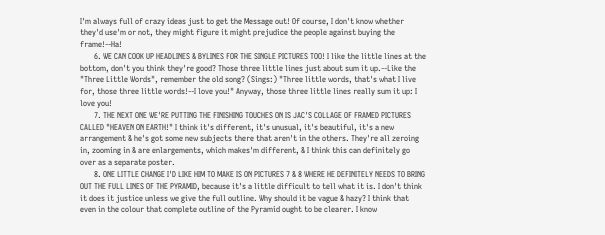I'm always full of crazy ideas just to get the Message out! Of course, I don't know whether they'd use'm or not, they might figure it might prejudice the people against buying the frame!--Ha!
       6. WE CAN COOK UP HEADLINES & BYLINES FOR THE SINGLE PICTURES TOO! I like the little lines at the bottom, don't you think they're good? Those three little lines just about sum it up.--Like the "Three Little Words", remember the old song? (Sings:) "Three little words, that's what I live for, those three little words!--I love you!" Anyway, those three little lines really sum it up: I love you!
       7. THE NEXT ONE WE'RE PUTTING THE FINISHING TOUCHES ON IS JAC'S COLLAGE OF FRAMED PICTURES CALLED "HEAVEN ON EARTH!" I think it's different, it's unusual, it's beautiful, it's a new arrangement & he's got some new subjects there that aren't in the others. They're all zeroing in, zooming in & are enlargements, which makes'm different, & I think this can definitely go over as a separate poster.
       8. ONE LITTLE CHANGE I'D LIKE HIM TO MAKE IS ON PICTURES 7 & 8 WHERE HE DEFINITELY NEEDS TO BRING OUT THE FULL LINES OF THE PYRAMID, because it's a little difficult to tell what it is. I don't think it does it justice unless we give the full outline. Why should it be vague & hazy? I think that even in the colour that complete outline of the Pyramid ought to be clearer. I know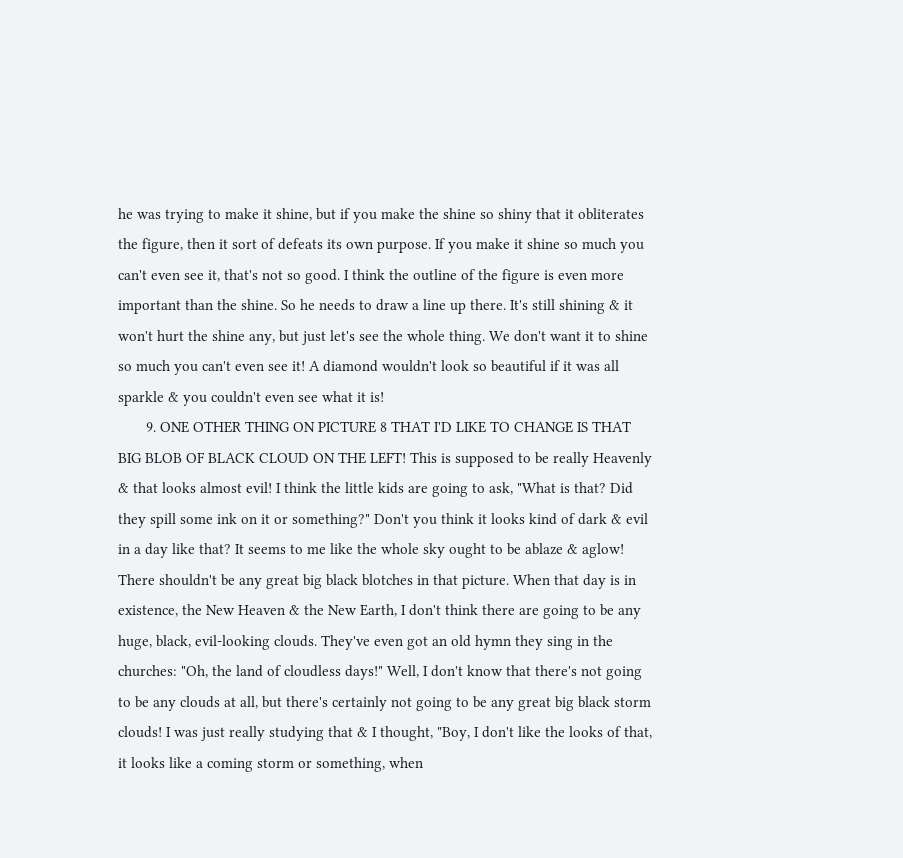he was trying to make it shine, but if you make the shine so shiny that it obliterates the figure, then it sort of defeats its own purpose. If you make it shine so much you can't even see it, that's not so good. I think the outline of the figure is even more important than the shine. So he needs to draw a line up there. It's still shining & it won't hurt the shine any, but just let's see the whole thing. We don't want it to shine so much you can't even see it! A diamond wouldn't look so beautiful if it was all sparkle & you couldn't even see what it is!
       9. ONE OTHER THING ON PICTURE 8 THAT I'D LIKE TO CHANGE IS THAT BIG BLOB OF BLACK CLOUD ON THE LEFT! This is supposed to be really Heavenly & that looks almost evil! I think the little kids are going to ask, "What is that? Did they spill some ink on it or something?" Don't you think it looks kind of dark & evil in a day like that? It seems to me like the whole sky ought to be ablaze & aglow! There shouldn't be any great big black blotches in that picture. When that day is in existence, the New Heaven & the New Earth, I don't think there are going to be any huge, black, evil-looking clouds. They've even got an old hymn they sing in the churches: "Oh, the land of cloudless days!" Well, I don't know that there's not going to be any clouds at all, but there's certainly not going to be any great big black storm clouds! I was just really studying that & I thought, "Boy, I don't like the looks of that, it looks like a coming storm or something, when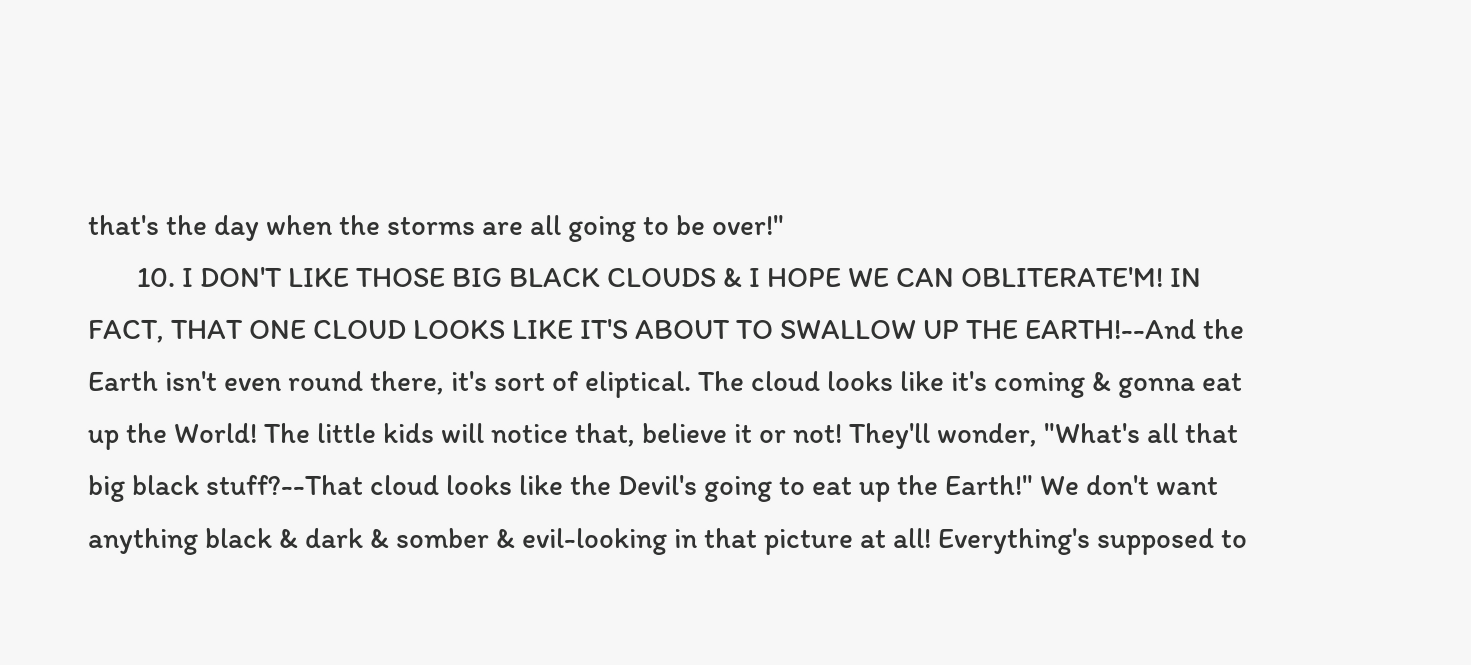that's the day when the storms are all going to be over!"
       10. I DON'T LIKE THOSE BIG BLACK CLOUDS & I HOPE WE CAN OBLITERATE'M! IN FACT, THAT ONE CLOUD LOOKS LIKE IT'S ABOUT TO SWALLOW UP THE EARTH!--And the Earth isn't even round there, it's sort of eliptical. The cloud looks like it's coming & gonna eat up the World! The little kids will notice that, believe it or not! They'll wonder, "What's all that big black stuff?--That cloud looks like the Devil's going to eat up the Earth!" We don't want anything black & dark & somber & evil-looking in that picture at all! Everything's supposed to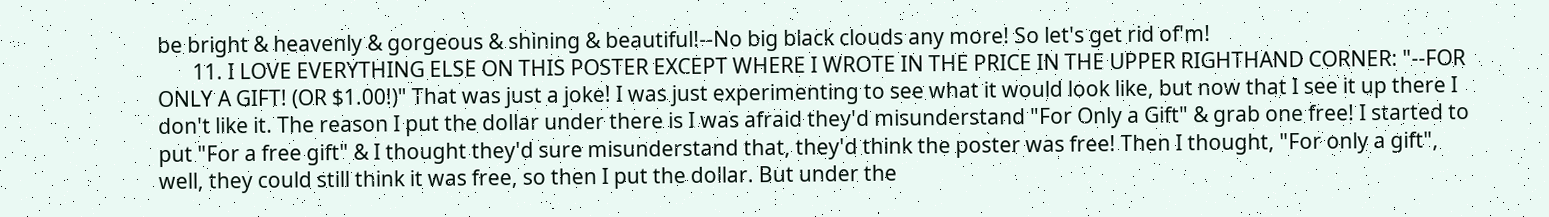be bright & heavenly & gorgeous & shining & beautiful!--No big black clouds any more! So let's get rid of'm!
       11. I LOVE EVERYTHING ELSE ON THIS POSTER EXCEPT WHERE I WROTE IN THE PRICE IN THE UPPER RIGHTHAND CORNER: "--FOR ONLY A GIFT! (OR $1.00!)" That was just a joke! I was just experimenting to see what it would look like, but now that I see it up there I don't like it. The reason I put the dollar under there is I was afraid they'd misunderstand "For Only a Gift" & grab one free! I started to put "For a free gift" & I thought they'd sure misunderstand that, they'd think the poster was free! Then I thought, "For only a gift", well, they could still think it was free, so then I put the dollar. But under the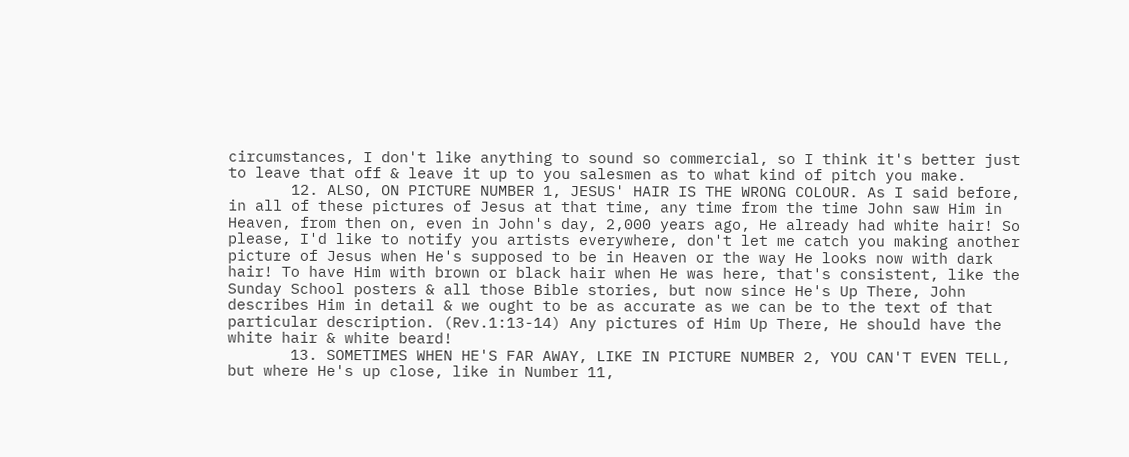circumstances, I don't like anything to sound so commercial, so I think it's better just to leave that off & leave it up to you salesmen as to what kind of pitch you make.
       12. ALSO, ON PICTURE NUMBER 1, JESUS' HAIR IS THE WRONG COLOUR. As I said before, in all of these pictures of Jesus at that time, any time from the time John saw Him in Heaven, from then on, even in John's day, 2,000 years ago, He already had white hair! So please, I'd like to notify you artists everywhere, don't let me catch you making another picture of Jesus when He's supposed to be in Heaven or the way He looks now with dark hair! To have Him with brown or black hair when He was here, that's consistent, like the Sunday School posters & all those Bible stories, but now since He's Up There, John describes Him in detail & we ought to be as accurate as we can be to the text of that particular description. (Rev.1:13-14) Any pictures of Him Up There, He should have the white hair & white beard!
       13. SOMETIMES WHEN HE'S FAR AWAY, LIKE IN PICTURE NUMBER 2, YOU CAN'T EVEN TELL, but where He's up close, like in Number 11,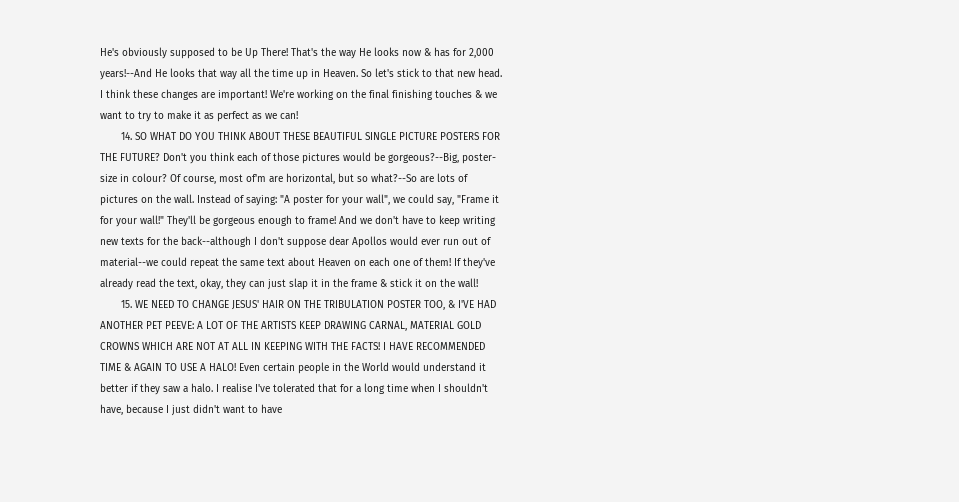He's obviously supposed to be Up There! That's the way He looks now & has for 2,000 years!--And He looks that way all the time up in Heaven. So let's stick to that new head. I think these changes are important! We're working on the final finishing touches & we want to try to make it as perfect as we can!
       14. SO WHAT DO YOU THINK ABOUT THESE BEAUTIFUL SINGLE PICTURE POSTERS FOR THE FUTURE? Don't you think each of those pictures would be gorgeous?--Big, poster-size in colour? Of course, most of'm are horizontal, but so what?--So are lots of pictures on the wall. Instead of saying: "A poster for your wall", we could say, "Frame it for your wall!" They'll be gorgeous enough to frame! And we don't have to keep writing new texts for the back--although I don't suppose dear Apollos would ever run out of material--we could repeat the same text about Heaven on each one of them! If they've already read the text, okay, they can just slap it in the frame & stick it on the wall!
       15. WE NEED TO CHANGE JESUS' HAIR ON THE TRIBULATION POSTER TOO, & I'VE HAD ANOTHER PET PEEVE: A LOT OF THE ARTISTS KEEP DRAWING CARNAL, MATERIAL GOLD CROWNS WHICH ARE NOT AT ALL IN KEEPING WITH THE FACTS! I HAVE RECOMMENDED TIME & AGAIN TO USE A HALO! Even certain people in the World would understand it better if they saw a halo. I realise I've tolerated that for a long time when I shouldn't have, because I just didn't want to have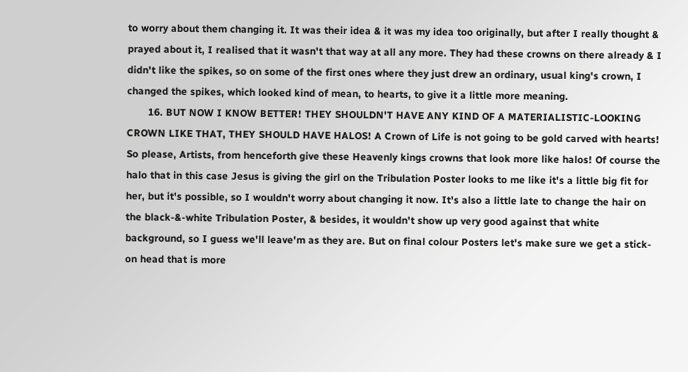to worry about them changing it. It was their idea & it was my idea too originally, but after I really thought & prayed about it, I realised that it wasn't that way at all any more. They had these crowns on there already & I didn't like the spikes, so on some of the first ones where they just drew an ordinary, usual king's crown, I changed the spikes, which looked kind of mean, to hearts, to give it a little more meaning.
       16. BUT NOW I KNOW BETTER! THEY SHOULDN'T HAVE ANY KIND OF A MATERIALISTIC-LOOKING CROWN LIKE THAT, THEY SHOULD HAVE HALOS! A Crown of Life is not going to be gold carved with hearts! So please, Artists, from henceforth give these Heavenly kings crowns that look more like halos! Of course the halo that in this case Jesus is giving the girl on the Tribulation Poster looks to me like it's a little big fit for her, but it's possible, so I wouldn't worry about changing it now. It's also a little late to change the hair on the black-&-white Tribulation Poster, & besides, it wouldn't show up very good against that white background, so I guess we'll leave'm as they are. But on final colour Posters let's make sure we get a stick-on head that is more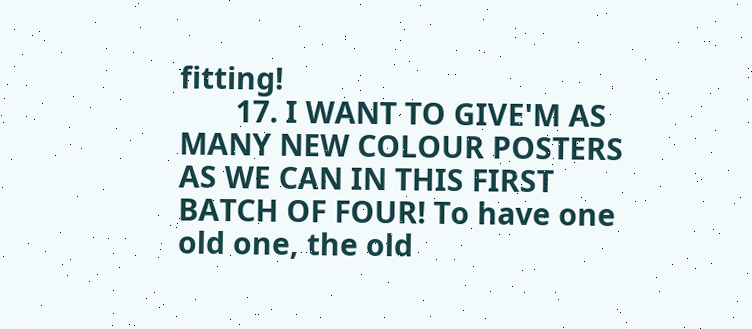fitting!
       17. I WANT TO GIVE'M AS MANY NEW COLOUR POSTERS AS WE CAN IN THIS FIRST BATCH OF FOUR! To have one old one, the old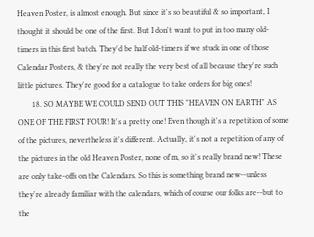Heaven Poster, is almost enough. But since it's so beautiful & so important, I thought it should be one of the first. But I don't want to put in too many old-timers in this first batch. They'd be half old-timers if we stuck in one of those Calendar Posters, & they're not really the very best of all because they're such little pictures. They're good for a catalogue to take orders for big ones!
       18. SO MAYBE WE COULD SEND OUT THIS "HEAVEN ON EARTH" AS ONE OF THE FIRST FOUR! It's a pretty one! Even though it's a repetition of some of the pictures, nevertheless it's different. Actually, it's not a repetition of any of the pictures in the old Heaven Poster, none of'm, so it's really brand new! These are only take-offs on the Calendars. So this is something brand new--unless they're already familiar with the calendars, which of course our folks are--but to the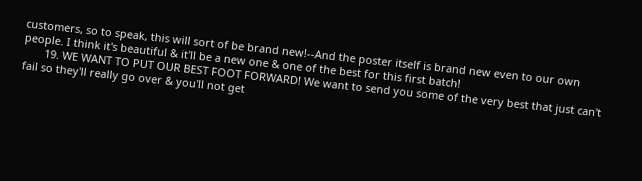customers, so to speak, this will sort of be brand new!--And the poster itself is brand new even to our own people. I think it's beautiful & it'll be a new one & one of the best for this first batch!
       19. WE WANT TO PUT OUR BEST FOOT FORWARD! We want to send you some of the very best that just can't fail so they'll really go over & you'll not get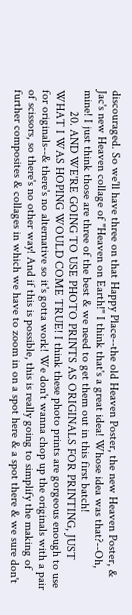discouraged. So we'll have three on that Happy Place--the old Heaven Poster, the new Heaven Poster, & Jac's new Heaven collage of "Heaven on Earth!" I think that's a great idea! Whose idea was that?--Oh, mine! I just think those are three of the best & we need to get them out in this first batch!
       20. AND WE'RE GOING TO USE PHOTO PRINTS AS ORIGINALS FOR PRINTING, JUST WHAT I WAS HOPING WOULD COME TRUE! I think these photo prints are gorgeous enough to use for originals--& there's no alternative so it's gotta work! We don't wanna chop up the originals with a pair of scissors, so there's no other way! And if this is possible, this is really going to simplify the making of further composites & collages in which we have to zoom in on a spot here & a spot there & we sure don't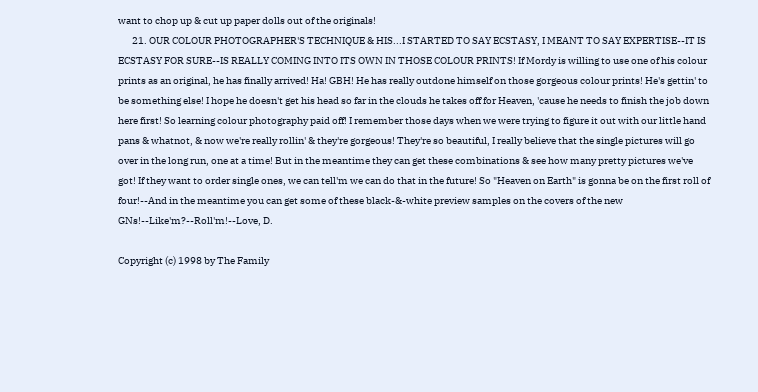want to chop up & cut up paper dolls out of the originals!
       21. OUR COLOUR PHOTOGRAPHER'S TECHNIQUE & HIS...I STARTED TO SAY ECSTASY, I MEANT TO SAY EXPERTISE--IT IS ECSTASY FOR SURE--IS REALLY COMING INTO ITS OWN IN THOSE COLOUR PRINTS! If Mordy is willing to use one of his colour prints as an original, he has finally arrived! Ha! GBH! He has really outdone himself on those gorgeous colour prints! He's gettin' to be something else! I hope he doesn't get his head so far in the clouds he takes off for Heaven, 'cause he needs to finish the job down here first! So learning colour photography paid off! I remember those days when we were trying to figure it out with our little hand pans & whatnot, & now we're really rollin' & they're gorgeous! They're so beautiful, I really believe that the single pictures will go over in the long run, one at a time! But in the meantime they can get these combinations & see how many pretty pictures we've got! If they want to order single ones, we can tell'm we can do that in the future! So "Heaven on Earth" is gonna be on the first roll of four!--And in the meantime you can get some of these black-&-white preview samples on the covers of the new GNs!--Like'm?--Roll'm!--Love, D.

Copyright (c) 1998 by The Family